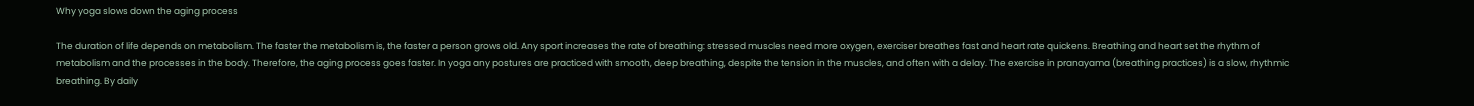Why yoga slows down the aging process

The duration of life depends on metabolism. The faster the metabolism is, the faster a person grows old. Any sport increases the rate of breathing: stressed muscles need more oxygen, exerciser breathes fast and heart rate quickens. Breathing and heart set the rhythm of metabolism and the processes in the body. Therefore, the aging process goes faster. In yoga any postures are practiced with smooth, deep breathing, despite the tension in the muscles, and often with a delay. The exercise in pranayama (breathing practices) is a slow, rhythmic breathing. By daily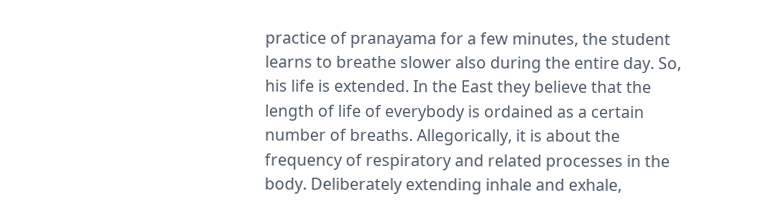practice of pranayama for a few minutes, the student learns to breathe slower also during the entire day. So, his life is extended. In the East they believe that the length of life of everybody is ordained as a certain number of breaths. Allegorically, it is about the frequency of respiratory and related processes in the body. Deliberately extending inhale and exhale,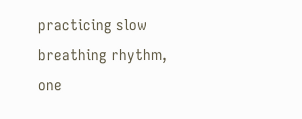practicing slow breathing rhythm, one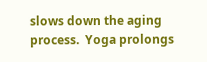slows down the aging process.  Yoga prolongs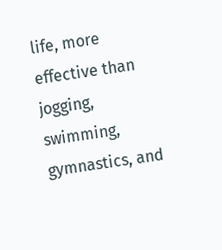life, more effective than jogging, swimming, gymnastics, and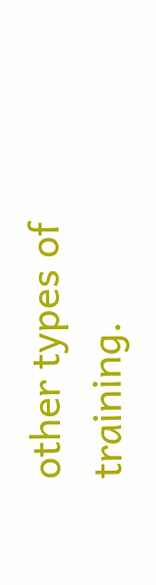other types of training.